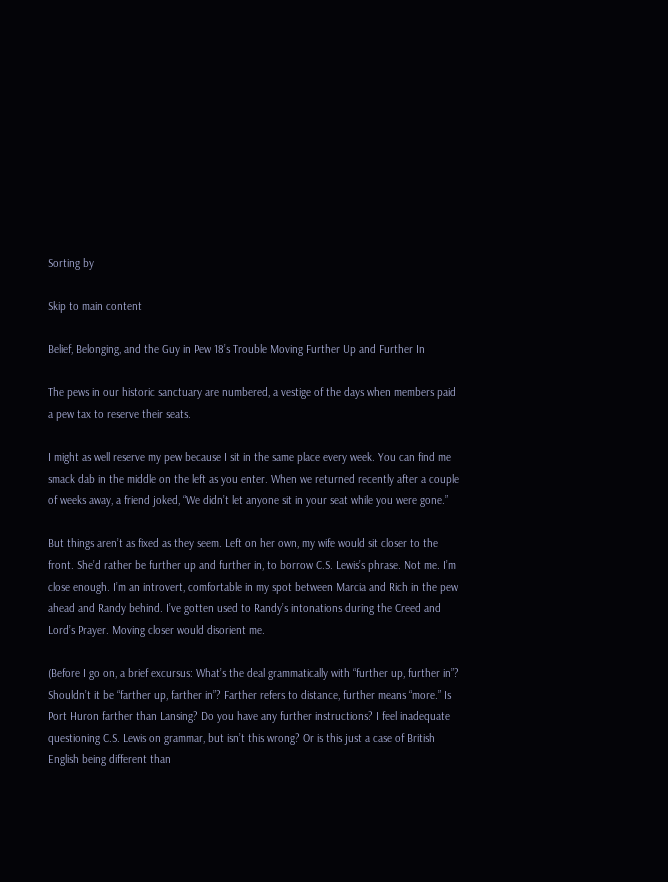Sorting by

Skip to main content

Belief, Belonging, and the Guy in Pew 18’s Trouble Moving Further Up and Further In

The pews in our historic sanctuary are numbered, a vestige of the days when members paid a pew tax to reserve their seats.

I might as well reserve my pew because I sit in the same place every week. You can find me smack dab in the middle on the left as you enter. When we returned recently after a couple of weeks away, a friend joked, “We didn’t let anyone sit in your seat while you were gone.”

But things aren’t as fixed as they seem. Left on her own, my wife would sit closer to the front. She’d rather be further up and further in, to borrow C.S. Lewis’s phrase. Not me. I’m close enough. I’m an introvert, comfortable in my spot between Marcia and Rich in the pew ahead and Randy behind. I’ve gotten used to Randy’s intonations during the Creed and Lord’s Prayer. Moving closer would disorient me.

(Before I go on, a brief excursus: What’s the deal grammatically with “further up, further in”? Shouldn’t it be “farther up, farther in”? Farther refers to distance, further means “more.” Is Port Huron farther than Lansing? Do you have any further instructions? I feel inadequate questioning C.S. Lewis on grammar, but isn’t this wrong? Or is this just a case of British English being different than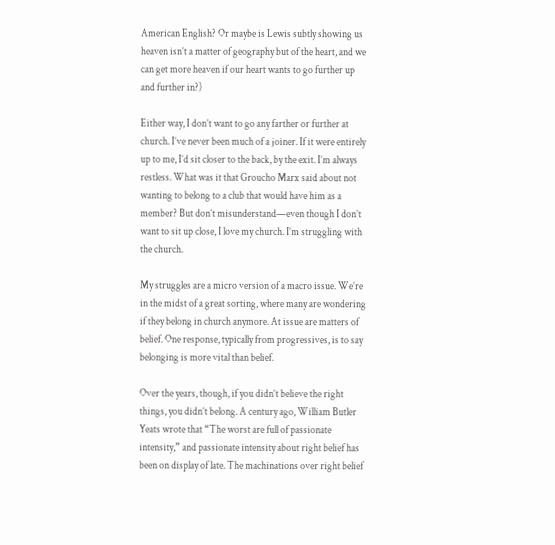American English? Or maybe is Lewis subtly showing us heaven isn’t a matter of geography but of the heart, and we can get more heaven if our heart wants to go further up and further in?)

Either way, I don’t want to go any farther or further at church. I’ve never been much of a joiner. If it were entirely up to me, I’d sit closer to the back, by the exit. I’m always restless. What was it that Groucho Marx said about not wanting to belong to a club that would have him as a member? But don’t misunderstand—even though I don’t want to sit up close, I love my church. I’m struggling with the church.

My struggles are a micro version of a macro issue. We’re in the midst of a great sorting, where many are wondering if they belong in church anymore. At issue are matters of belief. One response, typically from progressives, is to say belonging is more vital than belief.

Over the years, though, if you didn’t believe the right things, you didn’t belong. A century ago, William Butler Yeats wrote that “The worst are full of passionate intensity,” and passionate intensity about right belief has been on display of late. The machinations over right belief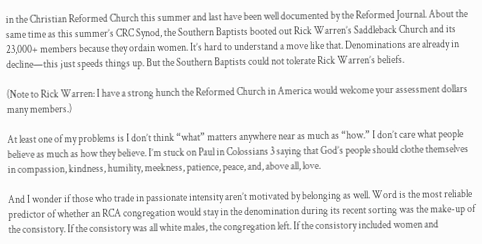in the Christian Reformed Church this summer and last have been well documented by the Reformed Journal. About the same time as this summer’s CRC Synod, the Southern Baptists booted out Rick Warren’s Saddleback Church and its 23,000+ members because they ordain women. It’s hard to understand a move like that. Denominations are already in decline—this just speeds things up. But the Southern Baptists could not tolerate Rick Warren’s beliefs.

(Note to Rick Warren: I have a strong hunch the Reformed Church in America would welcome your assessment dollars many members.)

At least one of my problems is I don’t think “what” matters anywhere near as much as “how.” I don’t care what people believe as much as how they believe. I’m stuck on Paul in Colossians 3 saying that God’s people should clothe themselves in compassion, kindness, humility, meekness, patience, peace, and, above all, love.

And I wonder if those who trade in passionate intensity aren’t motivated by belonging as well. Word is the most reliable predictor of whether an RCA congregation would stay in the denomination during its recent sorting was the make-up of the consistory. If the consistory was all white males, the congregation left. If the consistory included women and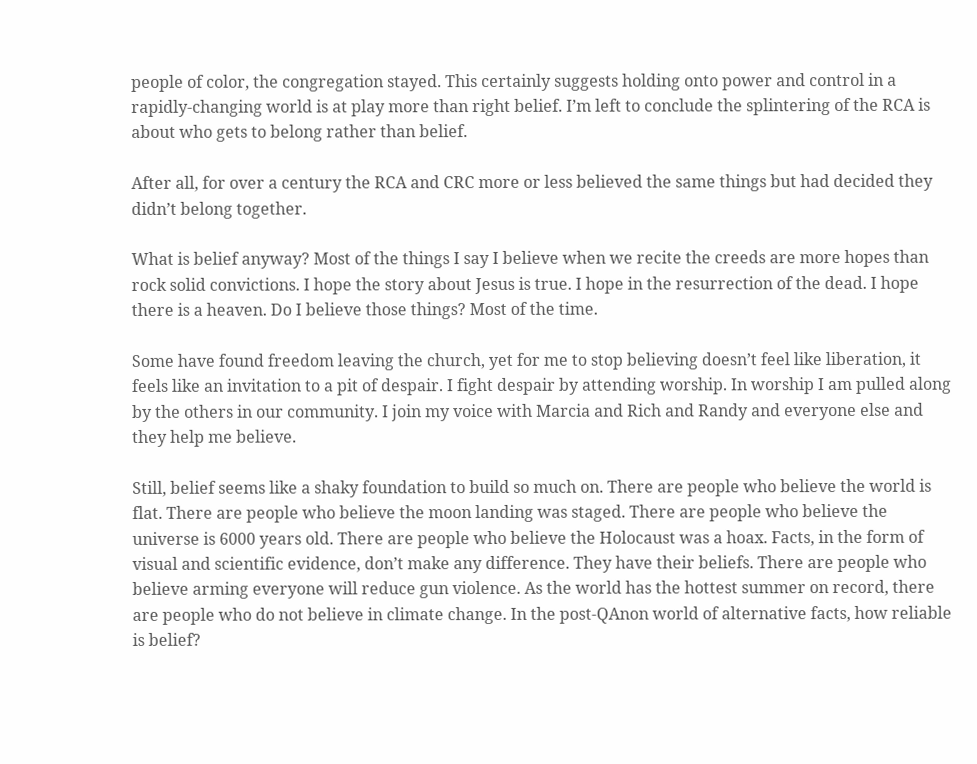people of color, the congregation stayed. This certainly suggests holding onto power and control in a rapidly-changing world is at play more than right belief. I’m left to conclude the splintering of the RCA is about who gets to belong rather than belief.

After all, for over a century the RCA and CRC more or less believed the same things but had decided they didn’t belong together.

What is belief anyway? Most of the things I say I believe when we recite the creeds are more hopes than rock solid convictions. I hope the story about Jesus is true. I hope in the resurrection of the dead. I hope there is a heaven. Do I believe those things? Most of the time.

Some have found freedom leaving the church, yet for me to stop believing doesn’t feel like liberation, it feels like an invitation to a pit of despair. I fight despair by attending worship. In worship I am pulled along by the others in our community. I join my voice with Marcia and Rich and Randy and everyone else and they help me believe.

Still, belief seems like a shaky foundation to build so much on. There are people who believe the world is flat. There are people who believe the moon landing was staged. There are people who believe the universe is 6000 years old. There are people who believe the Holocaust was a hoax. Facts, in the form of visual and scientific evidence, don’t make any difference. They have their beliefs. There are people who believe arming everyone will reduce gun violence. As the world has the hottest summer on record, there are people who do not believe in climate change. In the post-QAnon world of alternative facts, how reliable is belief?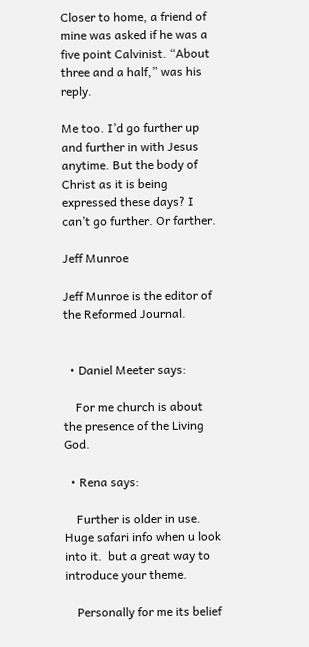Closer to home, a friend of mine was asked if he was a five point Calvinist. “About three and a half,” was his reply.

Me too. I’d go further up and further in with Jesus anytime. But the body of Christ as it is being expressed these days? I can’t go further. Or farther.

Jeff Munroe

Jeff Munroe is the editor of the Reformed Journal.


  • Daniel Meeter says:

    For me church is about the presence of the Living God.

  • Rena says:

    Further is older in use. Huge safari info when u look into it.  but a great way to introduce your theme.

    Personally for me its belief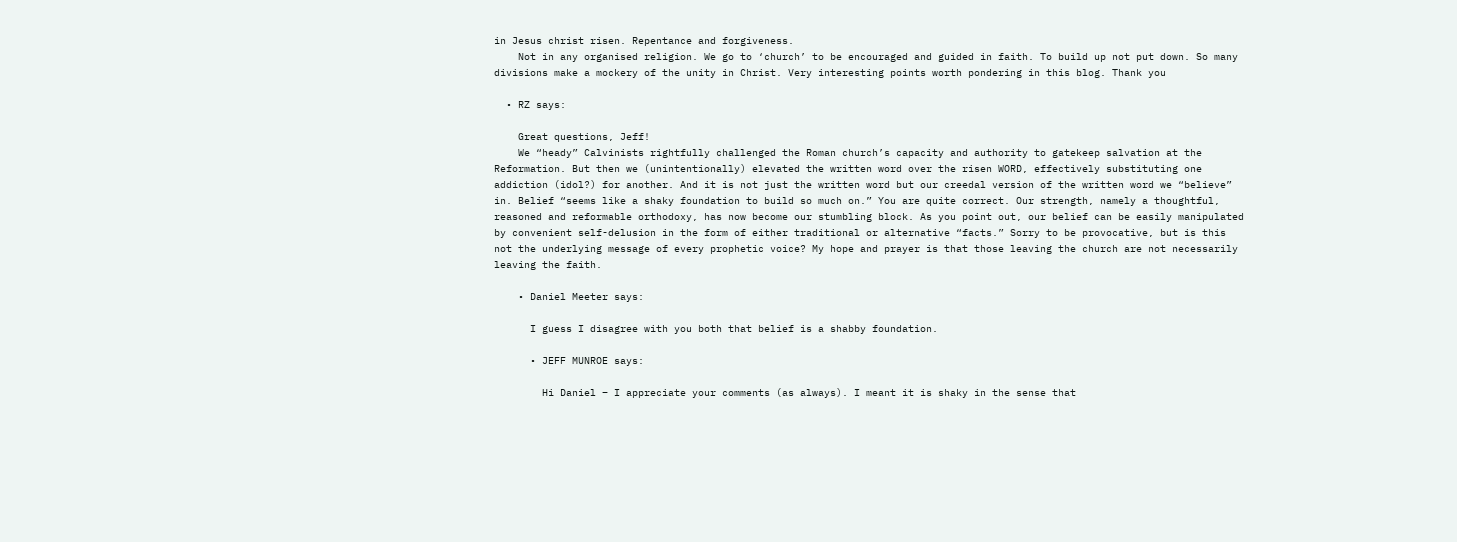in Jesus christ risen. Repentance and forgiveness.
    Not in any organised religion. We go to ‘church’ to be encouraged and guided in faith. To build up not put down. So many divisions make a mockery of the unity in Christ. Very interesting points worth pondering in this blog. Thank you

  • RZ says:

    Great questions, Jeff!
    We “heady” Calvinists rightfully challenged the Roman church’s capacity and authority to gatekeep salvation at the Reformation. But then we (unintentionally) elevated the written word over the risen WORD, effectively substituting one addiction (idol?) for another. And it is not just the written word but our creedal version of the written word we “believe” in. Belief “seems like a shaky foundation to build so much on.” You are quite correct. Our strength, namely a thoughtful, reasoned and reformable orthodoxy, has now become our stumbling block. As you point out, our belief can be easily manipulated by convenient self-delusion in the form of either traditional or alternative “facts.” Sorry to be provocative, but is this not the underlying message of every prophetic voice? My hope and prayer is that those leaving the church are not necessarily leaving the faith.

    • Daniel Meeter says:

      I guess I disagree with you both that belief is a shabby foundation.

      • JEFF MUNROE says:

        Hi Daniel – I appreciate your comments (as always). I meant it is shaky in the sense that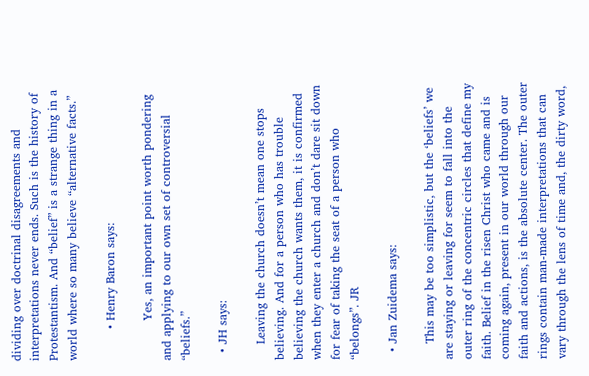dividing over doctrinal disagreements and interpretations never ends. Such is the history of Protestantism. And “belief” is a strange thing in a world where so many believe “alternative facts.”

        • Henry Baron says:

          Yes, an important point worth pondering and applying to our own set of controversial “beliefs.”

  • JH says:

    Leaving the church doesn’t mean one stops believing. And for a person who has trouble believing the church wants them, it is confirmed when they enter a church and don’t dare sit down for fear of taking the seat of a person who “belongs”. JR

  • Jan Zuidema says:

    This may be too simplistic, but the ‘beliefs’ we are staying or leaving for seem to fall into the outer ring of the concentric circles that define my faith. Belief in the risen Christ who came and is coming again, present in our world through our faith and actions, is the absolute center. The outer rings contain man-made interpretations that can vary through the lens of time and, the dirty word,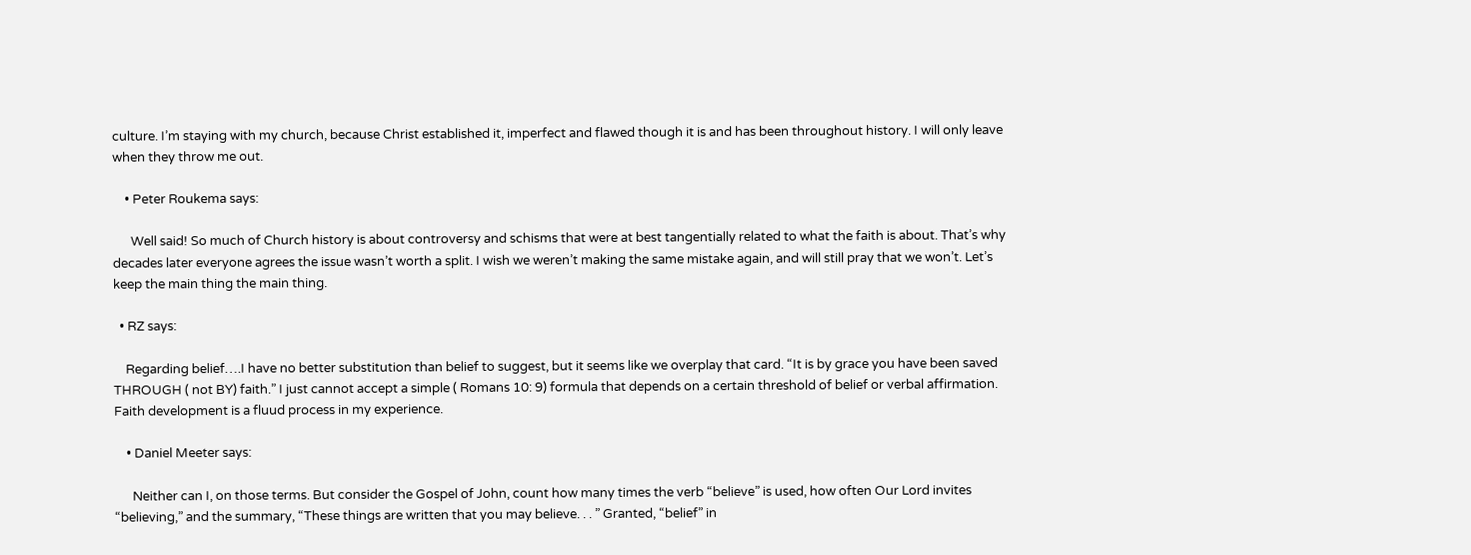culture. I’m staying with my church, because Christ established it, imperfect and flawed though it is and has been throughout history. I will only leave when they throw me out.

    • Peter Roukema says:

      Well said! So much of Church history is about controversy and schisms that were at best tangentially related to what the faith is about. That’s why decades later everyone agrees the issue wasn’t worth a split. I wish we weren’t making the same mistake again, and will still pray that we won’t. Let’s keep the main thing the main thing.

  • RZ says:

    Regarding belief….I have no better substitution than belief to suggest, but it seems like we overplay that card. “It is by grace you have been saved THROUGH ( not BY) faith.” I just cannot accept a simple ( Romans 10: 9) formula that depends on a certain threshold of belief or verbal affirmation. Faith development is a fluud process in my experience.

    • Daniel Meeter says:

      Neither can I, on those terms. But consider the Gospel of John, count how many times the verb “believe” is used, how often Our Lord invites “believing,” and the summary, “These things are written that you may believe. . . ” Granted, “belief” in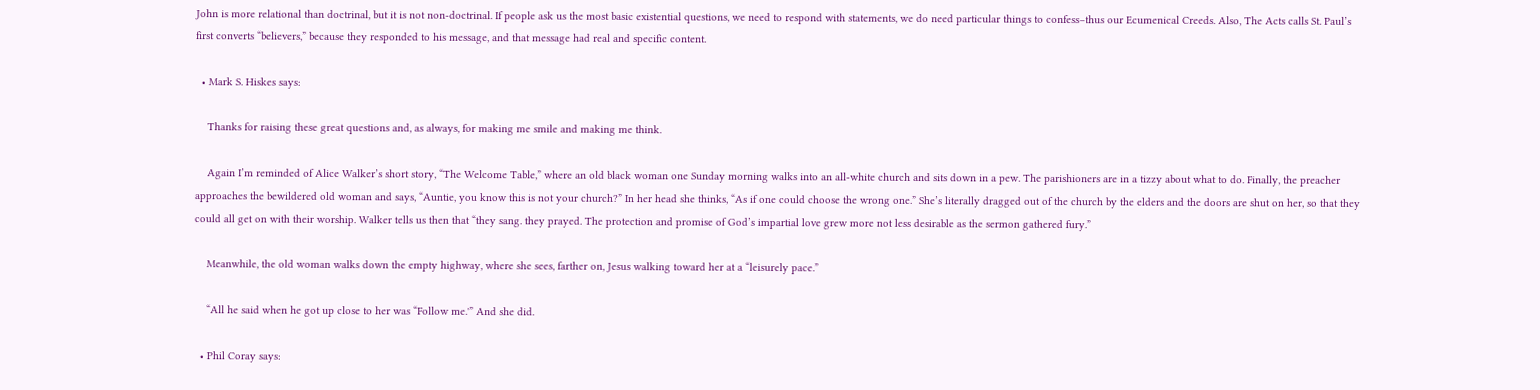John is more relational than doctrinal, but it is not non-doctrinal. If people ask us the most basic existential questions, we need to respond with statements, we do need particular things to confess–thus our Ecumenical Creeds. Also, The Acts calls St. Paul’s first converts “believers,” because they responded to his message, and that message had real and specific content.

  • Mark S. Hiskes says:

    Thanks for raising these great questions and, as always, for making me smile and making me think.

    Again I’m reminded of Alice Walker’s short story, “The Welcome Table,” where an old black woman one Sunday morning walks into an all-white church and sits down in a pew. The parishioners are in a tizzy about what to do. Finally, the preacher approaches the bewildered old woman and says, “Auntie, you know this is not your church?” In her head she thinks, “As if one could choose the wrong one.” She’s literally dragged out of the church by the elders and the doors are shut on her, so that they could all get on with their worship. Walker tells us then that “they sang. they prayed. The protection and promise of God’s impartial love grew more not less desirable as the sermon gathered fury.”

    Meanwhile, the old woman walks down the empty highway, where she sees, farther on, Jesus walking toward her at a “leisurely pace.”

    “All he said when he got up close to her was “Follow me.'” And she did.

  • Phil Coray says: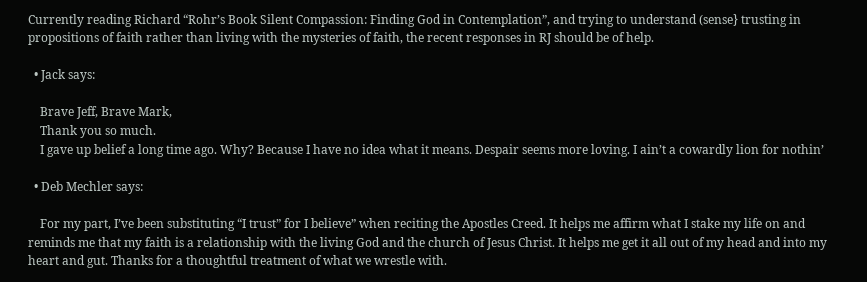Currently reading Richard “Rohr’s Book Silent Compassion: Finding God in Contemplation”, and trying to understand (sense} trusting in propositions of faith rather than living with the mysteries of faith, the recent responses in RJ should be of help.

  • Jack says:

    Brave Jeff, Brave Mark,
    Thank you so much.
    I gave up belief a long time ago. Why? Because I have no idea what it means. Despair seems more loving. I ain’t a cowardly lion for nothin’

  • Deb Mechler says:

    For my part, I’ve been substituting “I trust” for I believe” when reciting the Apostles Creed. It helps me affirm what I stake my life on and reminds me that my faith is a relationship with the living God and the church of Jesus Christ. It helps me get it all out of my head and into my heart and gut. Thanks for a thoughtful treatment of what we wrestle with.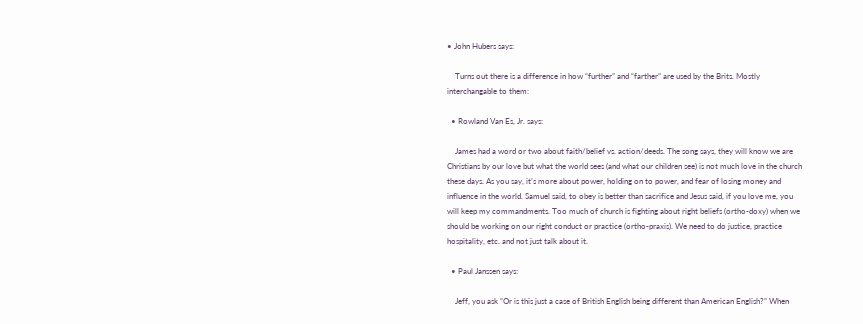• John Hubers says:

    Turns out there is a difference in how “further” and “farther” are used by the Brits. Mostly interchangable to them:

  • Rowland Van Es, Jr. says:

    James had a word or two about faith/belief vs. action/deeds. The song says, they will know we are Christians by our love but what the world sees (and what our children see) is not much love in the church these days. As you say, it’s more about power, holding on to power, and fear of losing money and influence in the world. Samuel said, to obey is better than sacrifice and Jesus said, if you love me, you will keep my commandments. Too much of church is fighting about right beliefs (ortho-doxy) when we should be working on our right conduct or practice (ortho-praxis). We need to do justice, practice hospitality, etc. and not just talk about it.

  • Paul Janssen says:

    Jeff, you ask “Or is this just a case of British English being different than American English?” When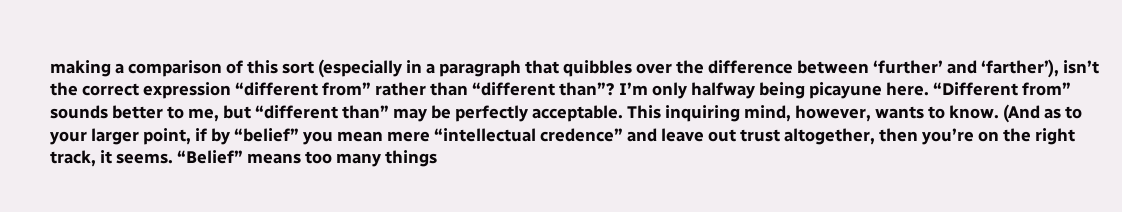making a comparison of this sort (especially in a paragraph that quibbles over the difference between ‘further’ and ‘farther’), isn’t the correct expression “different from” rather than “different than”? I’m only halfway being picayune here. “Different from” sounds better to me, but “different than” may be perfectly acceptable. This inquiring mind, however, wants to know. (And as to your larger point, if by “belief” you mean mere “intellectual credence” and leave out trust altogether, then you’re on the right track, it seems. “Belief” means too many things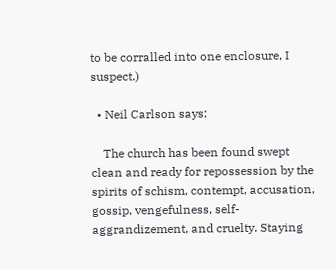to be corralled into one enclosure, I suspect.)

  • Neil Carlson says:

    The church has been found swept clean and ready for repossession by the spirits of schism, contempt, accusation, gossip, vengefulness, self-aggrandizement, and cruelty. Staying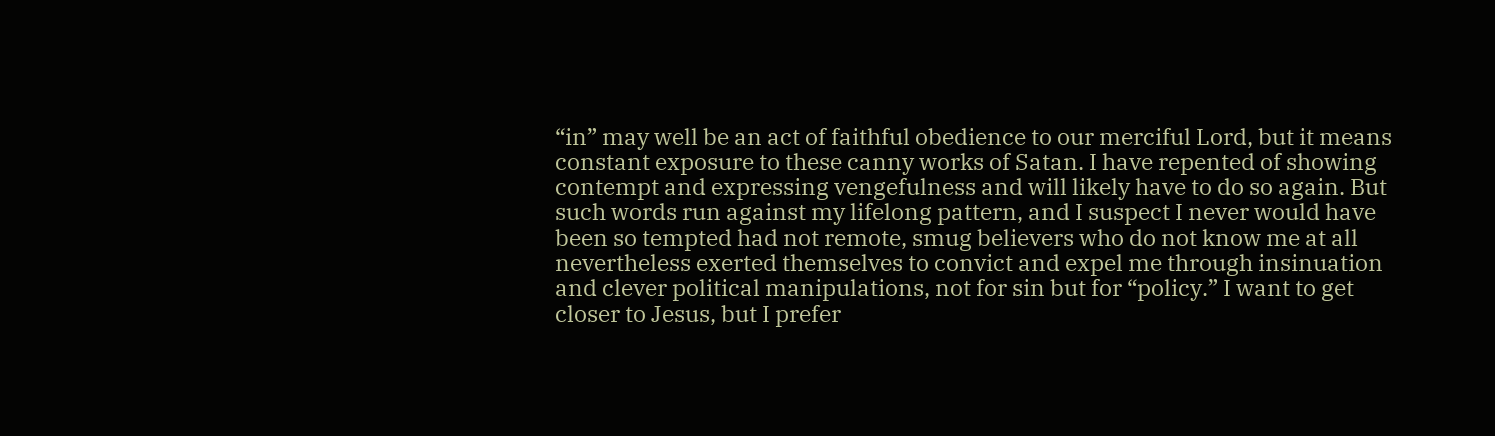“in” may well be an act of faithful obedience to our merciful Lord, but it means constant exposure to these canny works of Satan. I have repented of showing contempt and expressing vengefulness and will likely have to do so again. But such words run against my lifelong pattern, and I suspect I never would have been so tempted had not remote, smug believers who do not know me at all nevertheless exerted themselves to convict and expel me through insinuation and clever political manipulations, not for sin but for “policy.” I want to get closer to Jesus, but I prefer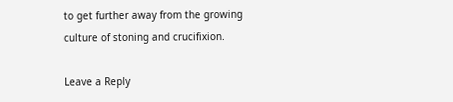to get further away from the growing culture of stoning and crucifixion.

Leave a Reply